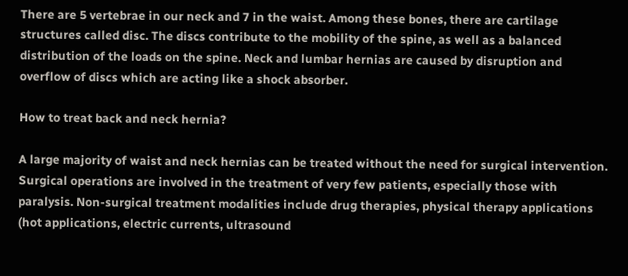There are 5 vertebrae in our neck and 7 in the waist. Among these bones, there are cartilage structures called disc. The discs contribute to the mobility of the spine, as well as a balanced distribution of the loads on the spine. Neck and lumbar hernias are caused by disruption and overflow of discs which are acting like a shock absorber.

How to treat back and neck hernia?

A large majority of waist and neck hernias can be treated without the need for surgical intervention. Surgical operations are involved in the treatment of very few patients, especially those with paralysis. Non-surgical treatment modalities include drug therapies, physical therapy applications (hot applications, electric currents, ultrasound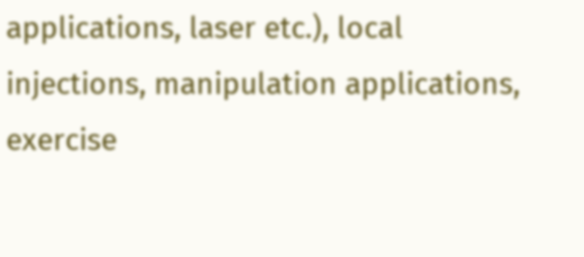applications, laser etc.), local injections, manipulation applications, exercise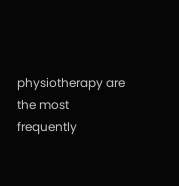physiotherapy are the most frequently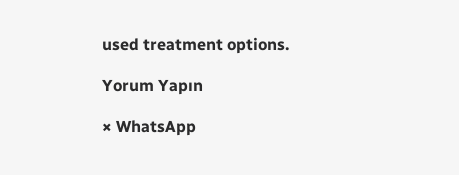used treatment options.

Yorum Yapın

× WhatsApp